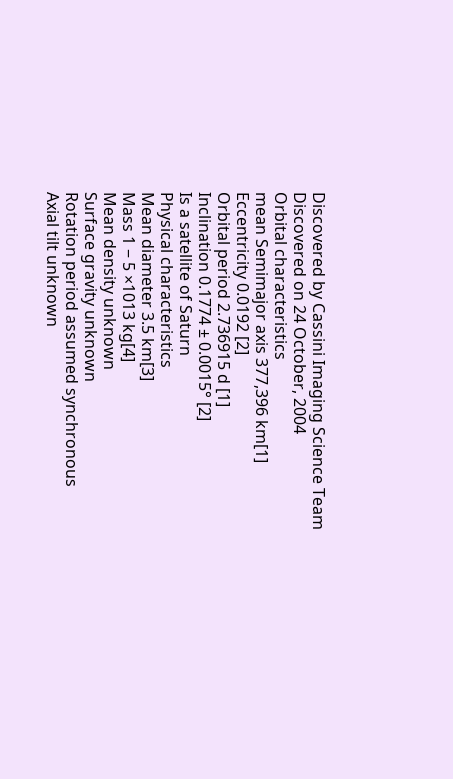Discovered by Cassini Imaging Science Team
Discovered on 24 October, 2004
Orbital characteristics
mean Semimajor axis 377,396 km[1]
Eccentricity 0.0192 [2]
Orbital period 2.736915 d [1]
Inclination 0.1774 ± 0.0015° [2]
Is a satellite of Saturn
Physical characteristics
Mean diameter 3.5 km[3]
Mass 1 − 5 ×1013 kg[4]
Mean density unknown
Surface gravity unknown
Rotation period assumed synchronous
Axial tilt unknown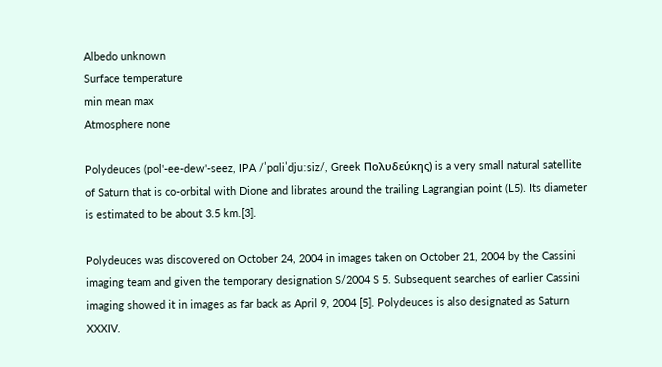Albedo unknown
Surface temperature
min mean max
Atmosphere none

Polydeuces (pol'-ee-dew'-seez, IPA /ˈpɑliˈdjuːsiz/, Greek Πολυδεύκης) is a very small natural satellite of Saturn that is co-orbital with Dione and librates around the trailing Lagrangian point (L5). Its diameter is estimated to be about 3.5 km.[3].

Polydeuces was discovered on October 24, 2004 in images taken on October 21, 2004 by the Cassini imaging team and given the temporary designation S/2004 S 5. Subsequent searches of earlier Cassini imaging showed it in images as far back as April 9, 2004 [5]. Polydeuces is also designated as Saturn XXXIV.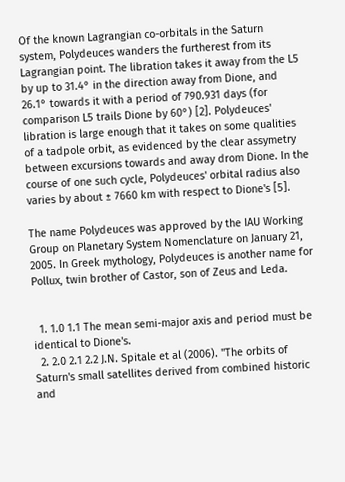Of the known Lagrangian co-orbitals in the Saturn system, Polydeuces wanders the furtherest from its Lagrangian point. The libration takes it away from the L5 by up to 31.4° in the direction away from Dione, and 26.1° towards it with a period of 790.931 days (for comparison L5 trails Dione by 60°) [2]. Polydeuces' libration is large enough that it takes on some qualities of a tadpole orbit, as evidenced by the clear assymetry between excursions towards and away drom Dione. In the course of one such cycle, Polydeuces' orbital radius also varies by about ± 7660 km with respect to Dione's [5].

The name Polydeuces was approved by the IAU Working Group on Planetary System Nomenclature on January 21, 2005. In Greek mythology, Polydeuces is another name for Pollux, twin brother of Castor, son of Zeus and Leda.


  1. 1.0 1.1 The mean semi-major axis and period must be identical to Dione's.
  2. 2.0 2.1 2.2 J.N. Spitale et al (2006). "The orbits of Saturn's small satellites derived from combined historic and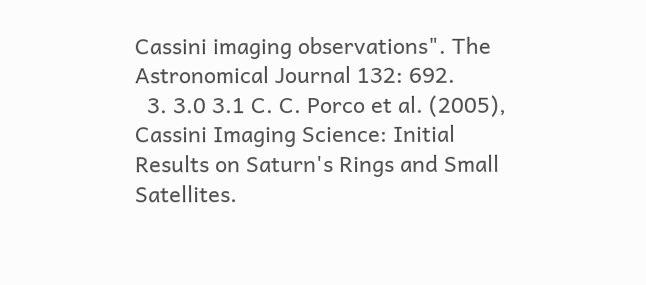Cassini imaging observations". The Astronomical Journal 132: 692.
  3. 3.0 3.1 C. C. Porco et al. (2005), Cassini Imaging Science: Initial Results on Saturn's Rings and Small Satellites.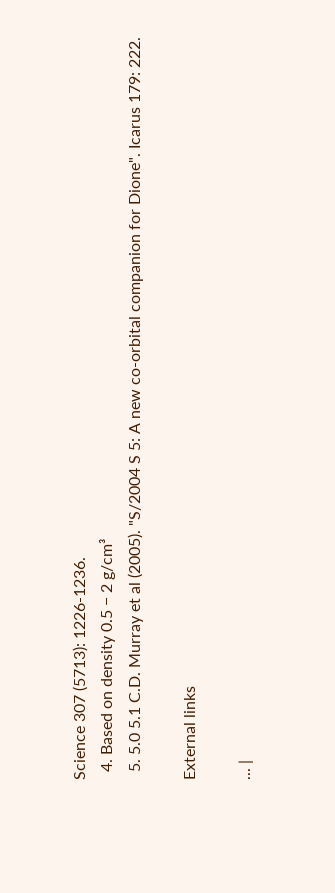Science 307 (5713): 1226-1236.
  4. Based on density 0.5 − 2 g/cm³
  5. 5.0 5.1 C.D. Murray et al (2005). "S/2004 S 5: A new co-orbital companion for Dione". Icarus 179: 222.

External links

... |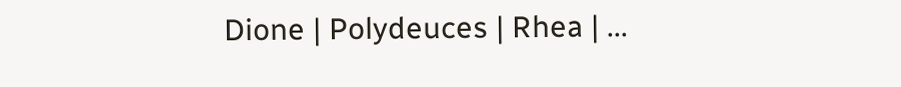Dione | Polydeuces | Rhea | ...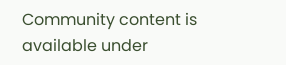Community content is available under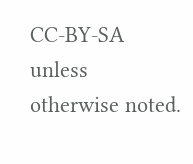CC-BY-SA unless otherwise noted.